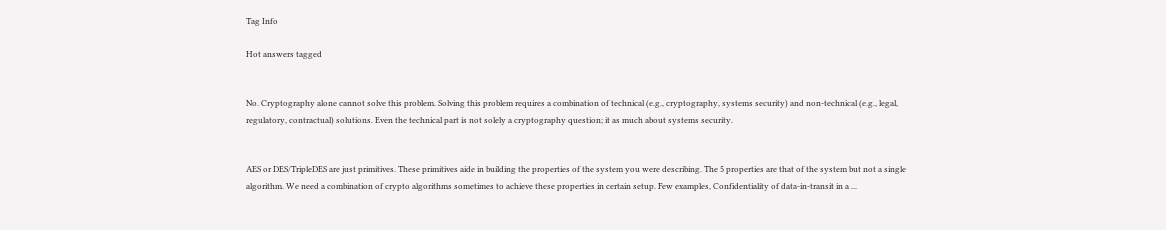Tag Info

Hot answers tagged


No. Cryptography alone cannot solve this problem. Solving this problem requires a combination of technical (e.g., cryptography, systems security) and non-technical (e.g., legal, regulatory, contractual) solutions. Even the technical part is not solely a cryptography question; it as much about systems security.


AES or DES/TripleDES are just primitives. These primitives aide in building the properties of the system you were describing. The 5 properties are that of the system but not a single algorithm. We need a combination of crypto algorithms sometimes to achieve these properties in certain setup. Few examples, Confidentiality of data-in-transit in a ...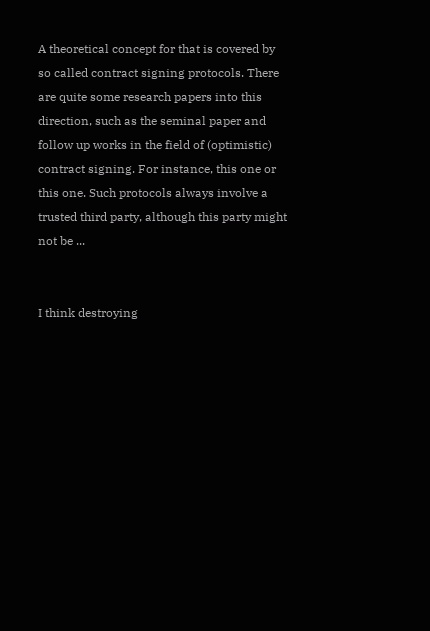A theoretical concept for that is covered by so called contract signing protocols. There are quite some research papers into this direction, such as the seminal paper and follow up works in the field of (optimistic) contract signing. For instance, this one or this one. Such protocols always involve a trusted third party, although this party might not be ...


I think destroying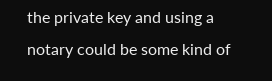the private key and using a notary could be some kind of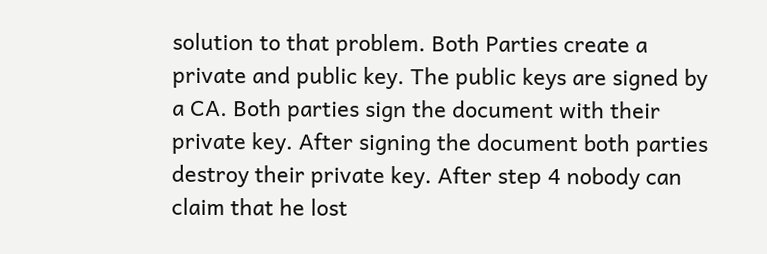solution to that problem. Both Parties create a private and public key. The public keys are signed by a CA. Both parties sign the document with their private key. After signing the document both parties destroy their private key. After step 4 nobody can claim that he lost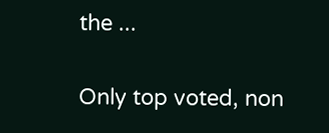the ...

Only top voted, non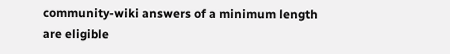community-wiki answers of a minimum length are eligible